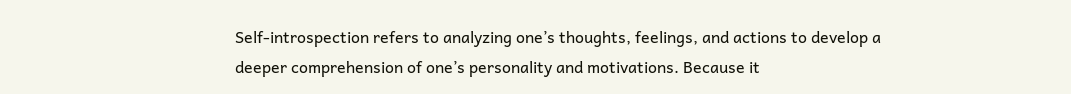Self-introspection refers to analyzing one’s thoughts, feelings, and actions to develop a deeper comprehension of one’s personality and motivations. Because it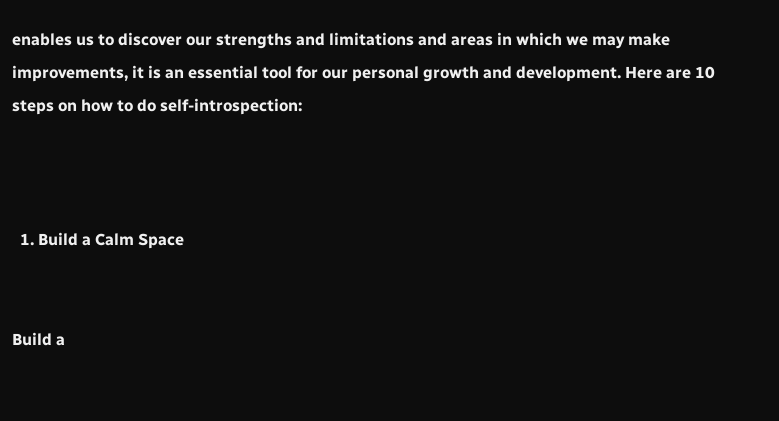enables us to discover our strengths and limitations and areas in which we may make improvements, it is an essential tool for our personal growth and development. Here are 10 steps on how to do self-introspection:



  1. Build a Calm Space


Build a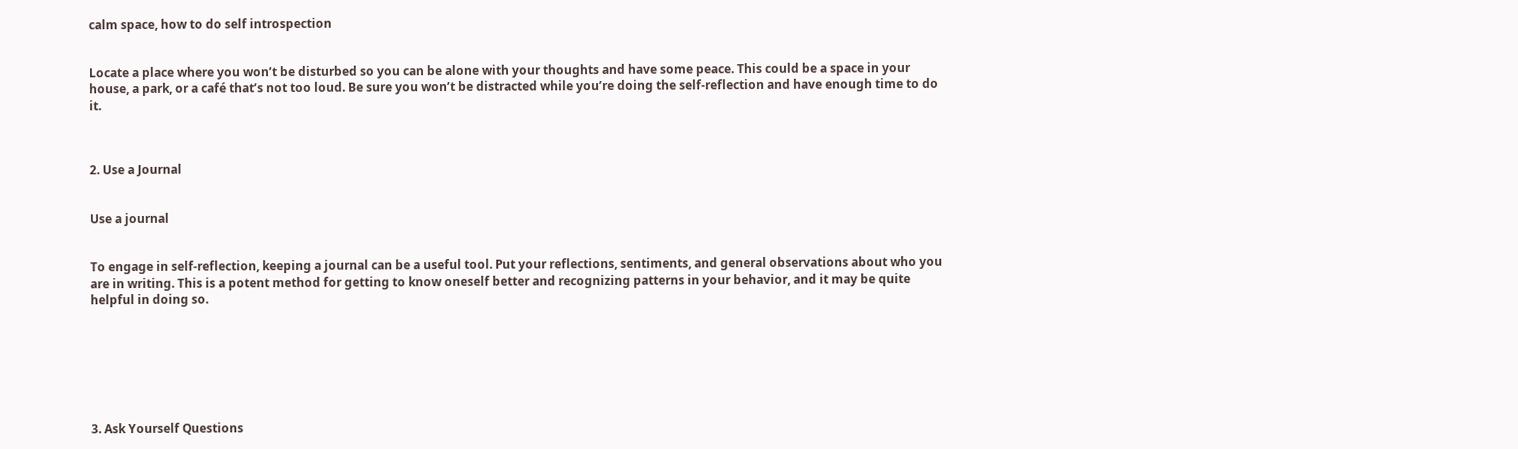calm space, how to do self introspection


Locate a place where you won’t be disturbed so you can be alone with your thoughts and have some peace. This could be a space in your house, a park, or a café that’s not too loud. Be sure you won’t be distracted while you’re doing the self-reflection and have enough time to do it.



2. Use a Journal


Use a journal


To engage in self-reflection, keeping a journal can be a useful tool. Put your reflections, sentiments, and general observations about who you are in writing. This is a potent method for getting to know oneself better and recognizing patterns in your behavior, and it may be quite helpful in doing so.







3. Ask Yourself Questions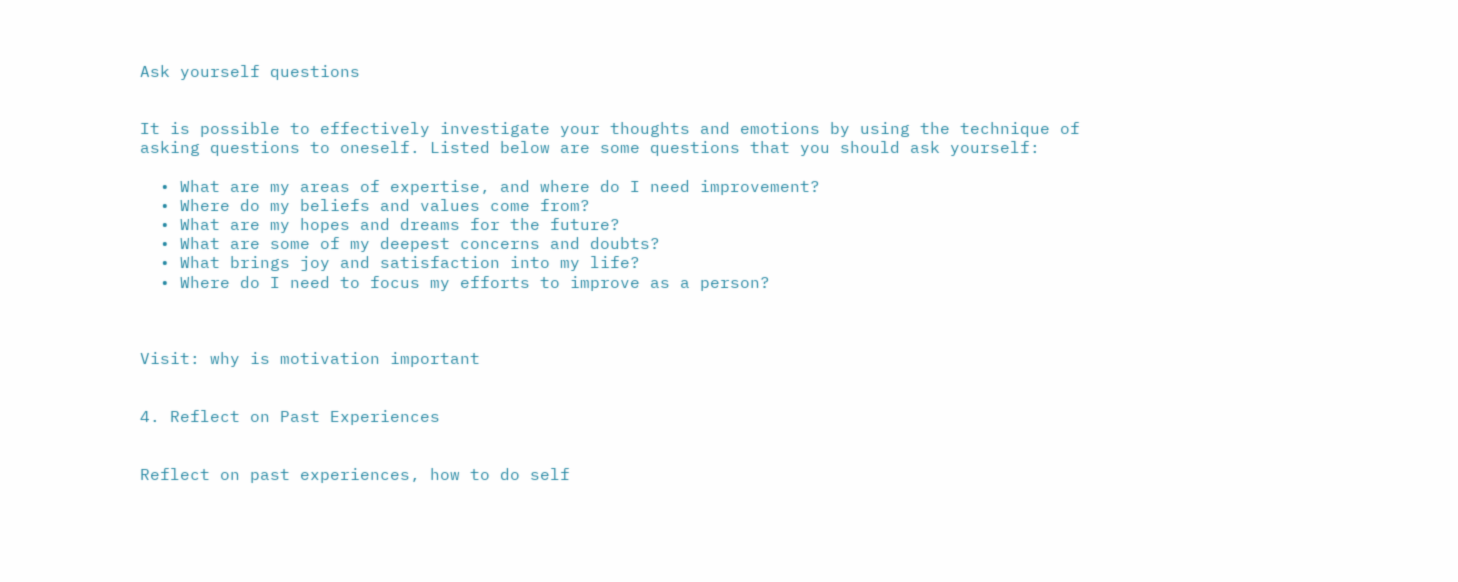Ask yourself questions


It is possible to effectively investigate your thoughts and emotions by using the technique of asking questions to oneself. Listed below are some questions that you should ask yourself:

  • What are my areas of expertise, and where do I need improvement?
  • Where do my beliefs and values come from?
  • What are my hopes and dreams for the future?
  • What are some of my deepest concerns and doubts?
  • What brings joy and satisfaction into my life?
  • Where do I need to focus my efforts to improve as a person?



Visit: why is motivation important


4. Reflect on Past Experiences


Reflect on past experiences, how to do self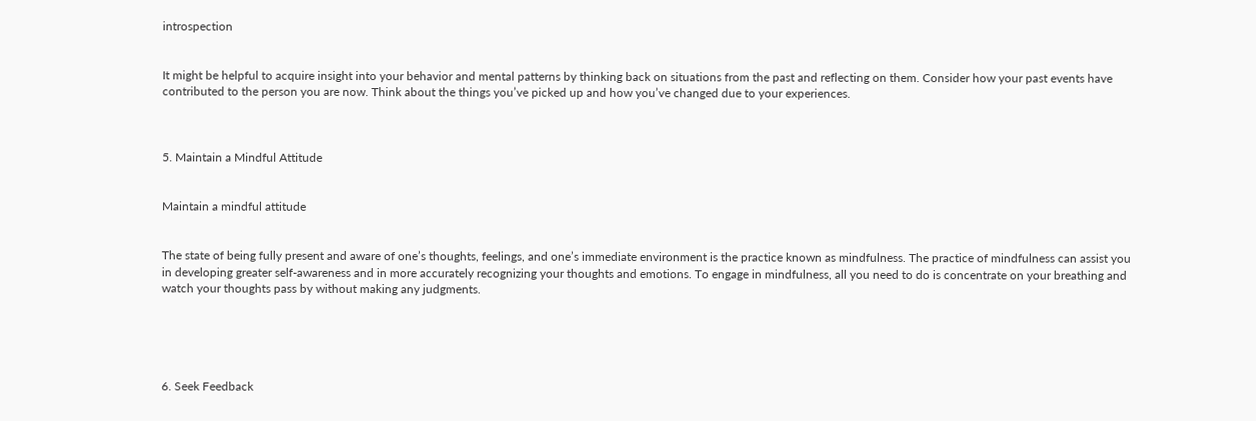introspection


It might be helpful to acquire insight into your behavior and mental patterns by thinking back on situations from the past and reflecting on them. Consider how your past events have contributed to the person you are now. Think about the things you’ve picked up and how you’ve changed due to your experiences.



5. Maintain a Mindful Attitude


Maintain a mindful attitude


The state of being fully present and aware of one’s thoughts, feelings, and one’s immediate environment is the practice known as mindfulness. The practice of mindfulness can assist you in developing greater self-awareness and in more accurately recognizing your thoughts and emotions. To engage in mindfulness, all you need to do is concentrate on your breathing and watch your thoughts pass by without making any judgments.





6. Seek Feedback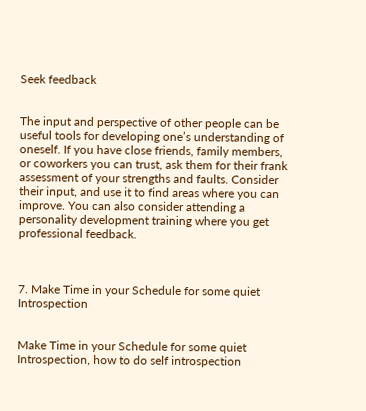Seek feedback


The input and perspective of other people can be useful tools for developing one’s understanding of oneself. If you have close friends, family members, or coworkers you can trust, ask them for their frank assessment of your strengths and faults. Consider their input, and use it to find areas where you can improve. You can also consider attending a personality development training where you get professional feedback.



7. Make Time in your Schedule for some quiet Introspection


Make Time in your Schedule for some quiet Introspection, how to do self introspection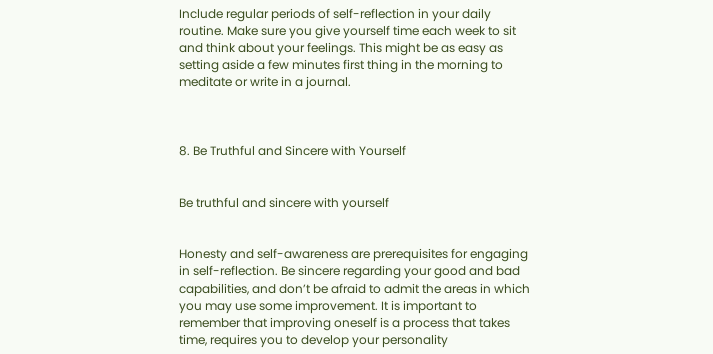Include regular periods of self-reflection in your daily routine. Make sure you give yourself time each week to sit and think about your feelings. This might be as easy as setting aside a few minutes first thing in the morning to meditate or write in a journal.



8. Be Truthful and Sincere with Yourself


Be truthful and sincere with yourself


Honesty and self-awareness are prerequisites for engaging in self-reflection. Be sincere regarding your good and bad capabilities, and don’t be afraid to admit the areas in which you may use some improvement. It is important to remember that improving oneself is a process that takes time, requires you to develop your personality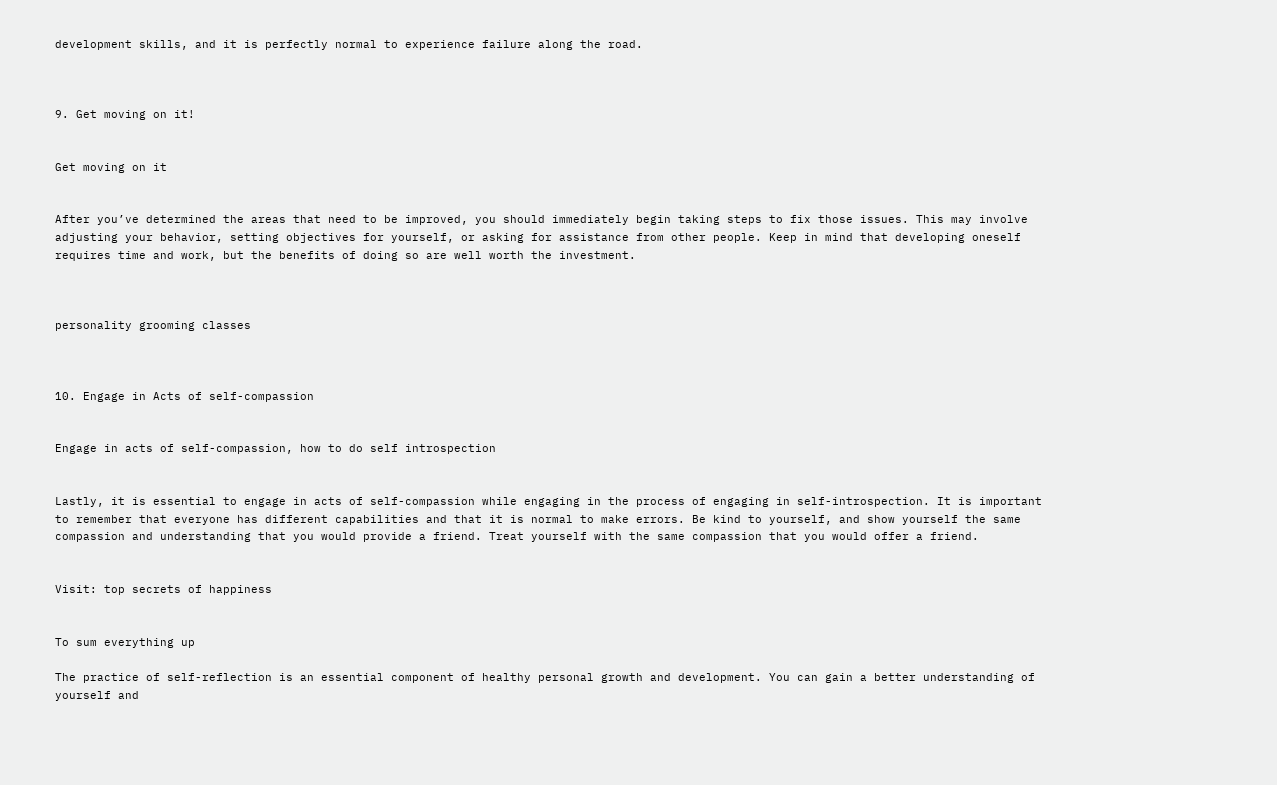development skills, and it is perfectly normal to experience failure along the road.



9. Get moving on it!


Get moving on it


After you’ve determined the areas that need to be improved, you should immediately begin taking steps to fix those issues. This may involve adjusting your behavior, setting objectives for yourself, or asking for assistance from other people. Keep in mind that developing oneself requires time and work, but the benefits of doing so are well worth the investment.



personality grooming classes



10. Engage in Acts of self-compassion


Engage in acts of self-compassion, how to do self introspection


Lastly, it is essential to engage in acts of self-compassion while engaging in the process of engaging in self-introspection. It is important to remember that everyone has different capabilities and that it is normal to make errors. Be kind to yourself, and show yourself the same compassion and understanding that you would provide a friend. Treat yourself with the same compassion that you would offer a friend.


Visit: top secrets of happiness


To sum everything up

The practice of self-reflection is an essential component of healthy personal growth and development. You can gain a better understanding of yourself and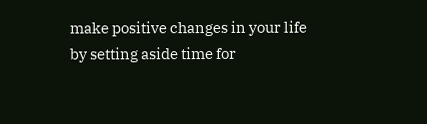make positive changes in your life by setting aside time for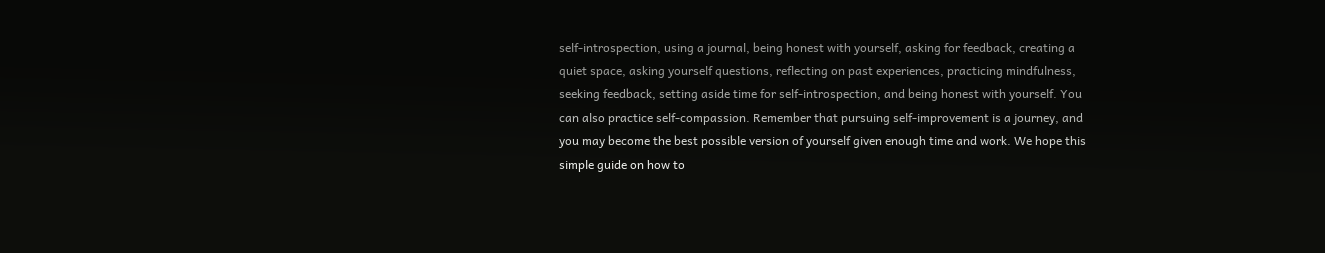self-introspection, using a journal, being honest with yourself, asking for feedback, creating a quiet space, asking yourself questions, reflecting on past experiences, practicing mindfulness, seeking feedback, setting aside time for self-introspection, and being honest with yourself. You can also practice self-compassion. Remember that pursuing self-improvement is a journey, and you may become the best possible version of yourself given enough time and work. We hope this simple guide on how to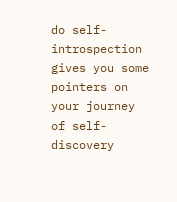do self-introspection gives you some pointers on your journey of self-discovery